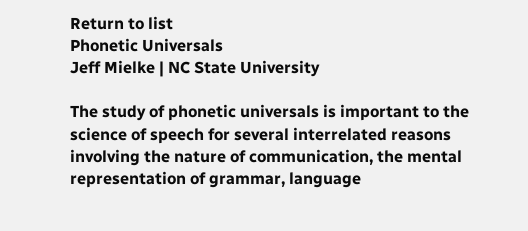Return to list
Phonetic Universals
Jeff Mielke | NC State University

The study of phonetic universals is important to the science of speech for several interrelated reasons involving the nature of communication, the mental representation of grammar, language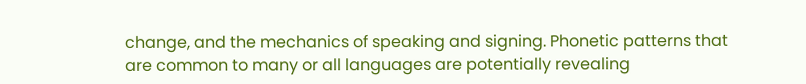change, and the mechanics of speaking and signing. Phonetic patterns that are common to many or all languages are potentially revealing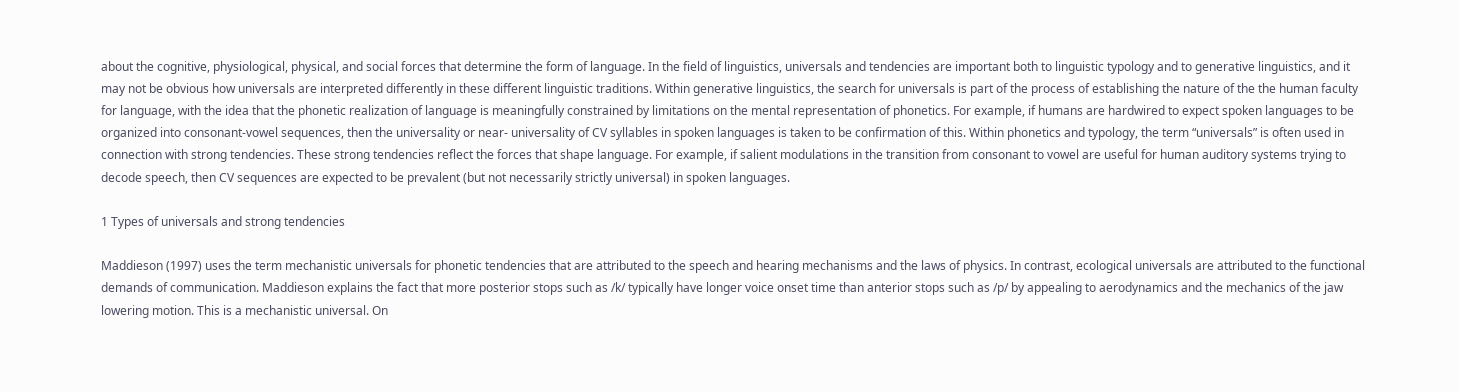about the cognitive, physiological, physical, and social forces that determine the form of language. In the field of linguistics, universals and tendencies are important both to linguistic typology and to generative linguistics, and it may not be obvious how universals are interpreted differently in these different linguistic traditions. Within generative linguistics, the search for universals is part of the process of establishing the nature of the the human faculty for language, with the idea that the phonetic realization of language is meaningfully constrained by limitations on the mental representation of phonetics. For example, if humans are hardwired to expect spoken languages to be organized into consonant-vowel sequences, then the universality or near- universality of CV syllables in spoken languages is taken to be confirmation of this. Within phonetics and typology, the term “universals” is often used in connection with strong tendencies. These strong tendencies reflect the forces that shape language. For example, if salient modulations in the transition from consonant to vowel are useful for human auditory systems trying to decode speech, then CV sequences are expected to be prevalent (but not necessarily strictly universal) in spoken languages.

1 Types of universals and strong tendencies

Maddieson (1997) uses the term mechanistic universals for phonetic tendencies that are attributed to the speech and hearing mechanisms and the laws of physics. In contrast, ecological universals are attributed to the functional demands of communication. Maddieson explains the fact that more posterior stops such as /k/ typically have longer voice onset time than anterior stops such as /p/ by appealing to aerodynamics and the mechanics of the jaw lowering motion. This is a mechanistic universal. On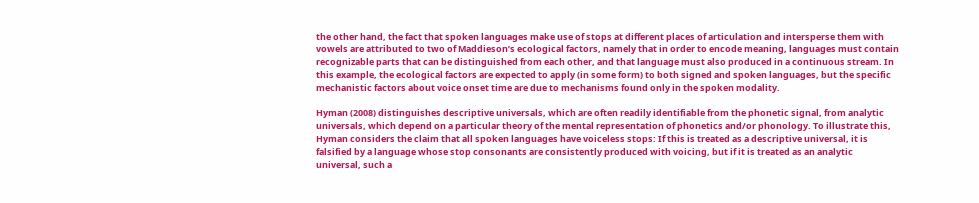the other hand, the fact that spoken languages make use of stops at different places of articulation and intersperse them with vowels are attributed to two of Maddieson’s ecological factors, namely that in order to encode meaning, languages must contain recognizable parts that can be distinguished from each other, and that language must also produced in a continuous stream. In this example, the ecological factors are expected to apply (in some form) to both signed and spoken languages, but the specific mechanistic factors about voice onset time are due to mechanisms found only in the spoken modality.

Hyman (2008) distinguishes descriptive universals, which are often readily identifiable from the phonetic signal, from analytic universals, which depend on a particular theory of the mental representation of phonetics and/or phonology. To illustrate this, Hyman considers the claim that all spoken languages have voiceless stops: If this is treated as a descriptive universal, it is falsified by a language whose stop consonants are consistently produced with voicing, but if it is treated as an analytic universal, such a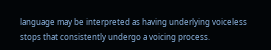language may be interpreted as having underlying voiceless stops that consistently undergo a voicing process.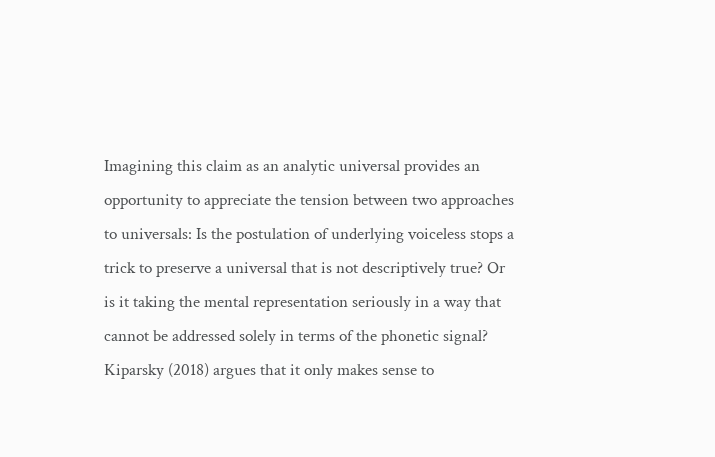Imagining this claim as an analytic universal provides an opportunity to appreciate the tension between two approaches to universals: Is the postulation of underlying voiceless stops a trick to preserve a universal that is not descriptively true? Or is it taking the mental representation seriously in a way that cannot be addressed solely in terms of the phonetic signal? Kiparsky (2018) argues that it only makes sense to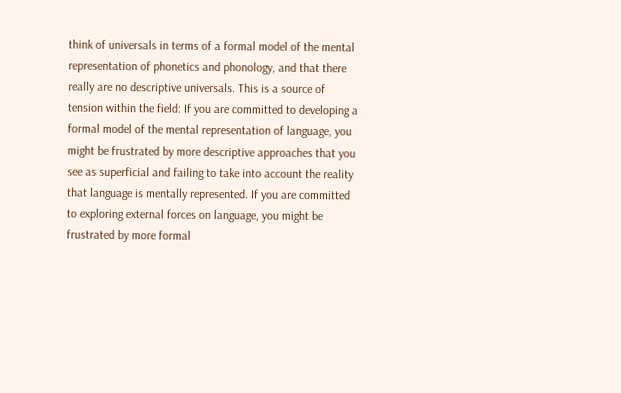think of universals in terms of a formal model of the mental representation of phonetics and phonology, and that there really are no descriptive universals. This is a source of tension within the field: If you are committed to developing a formal model of the mental representation of language, you might be frustrated by more descriptive approaches that you see as superficial and failing to take into account the reality that language is mentally represented. If you are committed to exploring external forces on language, you might be frustrated by more formal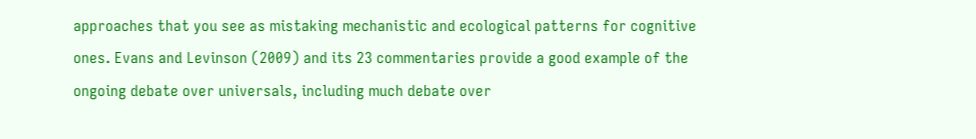approaches that you see as mistaking mechanistic and ecological patterns for cognitive ones. Evans and Levinson (2009) and its 23 commentaries provide a good example of the ongoing debate over universals, including much debate over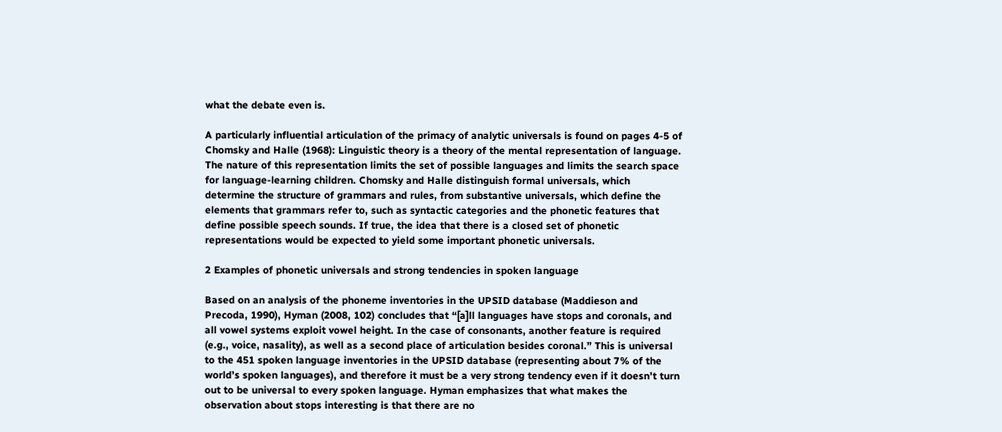what the debate even is.

A particularly influential articulation of the primacy of analytic universals is found on pages 4-5 of Chomsky and Halle (1968): Linguistic theory is a theory of the mental representation of language. The nature of this representation limits the set of possible languages and limits the search space for language-learning children. Chomsky and Halle distinguish formal universals, which determine the structure of grammars and rules, from substantive universals, which define the elements that grammars refer to, such as syntactic categories and the phonetic features that define possible speech sounds. If true, the idea that there is a closed set of phonetic representations would be expected to yield some important phonetic universals.

2 Examples of phonetic universals and strong tendencies in spoken language

Based on an analysis of the phoneme inventories in the UPSID database (Maddieson and Precoda, 1990), Hyman (2008, 102) concludes that “[a]ll languages have stops and coronals, and all vowel systems exploit vowel height. In the case of consonants, another feature is required (e.g., voice, nasality), as well as a second place of articulation besides coronal.” This is universal to the 451 spoken language inventories in the UPSID database (representing about 7% of the world’s spoken languages), and therefore it must be a very strong tendency even if it doesn’t turn out to be universal to every spoken language. Hyman emphasizes that what makes the observation about stops interesting is that there are no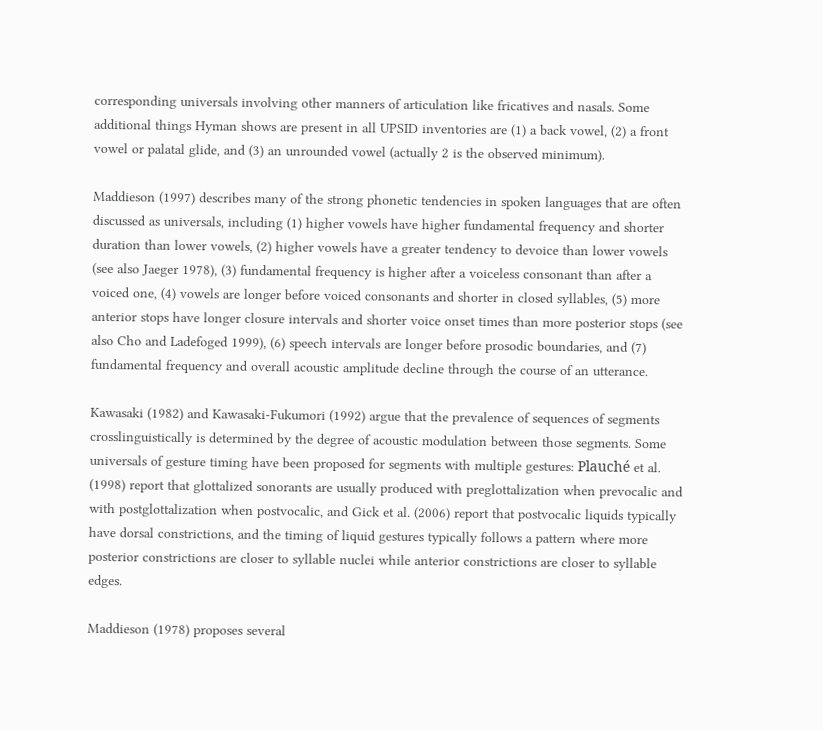corresponding universals involving other manners of articulation like fricatives and nasals. Some additional things Hyman shows are present in all UPSID inventories are (1) a back vowel, (2) a front vowel or palatal glide, and (3) an unrounded vowel (actually 2 is the observed minimum).

Maddieson (1997) describes many of the strong phonetic tendencies in spoken languages that are often discussed as universals, including (1) higher vowels have higher fundamental frequency and shorter duration than lower vowels, (2) higher vowels have a greater tendency to devoice than lower vowels (see also Jaeger 1978), (3) fundamental frequency is higher after a voiceless consonant than after a voiced one, (4) vowels are longer before voiced consonants and shorter in closed syllables, (5) more anterior stops have longer closure intervals and shorter voice onset times than more posterior stops (see also Cho and Ladefoged 1999), (6) speech intervals are longer before prosodic boundaries, and (7) fundamental frequency and overall acoustic amplitude decline through the course of an utterance.

Kawasaki (1982) and Kawasaki-Fukumori (1992) argue that the prevalence of sequences of segments crosslinguistically is determined by the degree of acoustic modulation between those segments. Some universals of gesture timing have been proposed for segments with multiple gestures: Plauché et al. (1998) report that glottalized sonorants are usually produced with preglottalization when prevocalic and with postglottalization when postvocalic, and Gick et al. (2006) report that postvocalic liquids typically have dorsal constrictions, and the timing of liquid gestures typically follows a pattern where more posterior constrictions are closer to syllable nuclei while anterior constrictions are closer to syllable edges.

Maddieson (1978) proposes several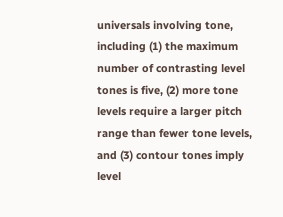universals involving tone, including (1) the maximum number of contrasting level tones is five, (2) more tone levels require a larger pitch range than fewer tone levels, and (3) contour tones imply level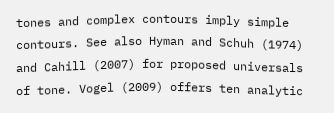tones and complex contours imply simple contours. See also Hyman and Schuh (1974) and Cahill (2007) for proposed universals of tone. Vogel (2009) offers ten analytic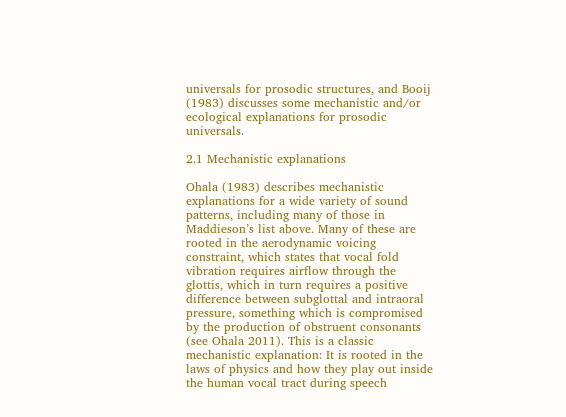universals for prosodic structures, and Booij (1983) discusses some mechanistic and/or ecological explanations for prosodic universals.

2.1 Mechanistic explanations

Ohala (1983) describes mechanistic explanations for a wide variety of sound patterns, including many of those in Maddieson’s list above. Many of these are rooted in the aerodynamic voicing constraint, which states that vocal fold vibration requires airflow through the glottis, which in turn requires a positive difference between subglottal and intraoral pressure, something which is compromised by the production of obstruent consonants (see Ohala 2011). This is a classic mechanistic explanation: It is rooted in the laws of physics and how they play out inside the human vocal tract during speech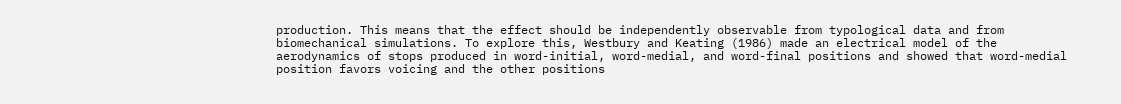production. This means that the effect should be independently observable from typological data and from biomechanical simulations. To explore this, Westbury and Keating (1986) made an electrical model of the aerodynamics of stops produced in word-initial, word-medial, and word-final positions and showed that word-medial position favors voicing and the other positions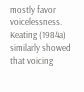mostly favor voicelessness. Keating (1984a) similarly showed that voicing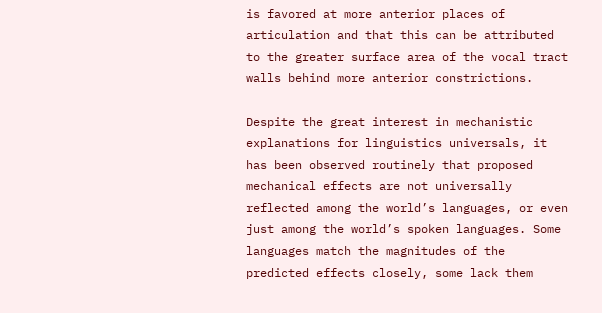is favored at more anterior places of articulation and that this can be attributed to the greater surface area of the vocal tract walls behind more anterior constrictions.

Despite the great interest in mechanistic explanations for linguistics universals, it has been observed routinely that proposed mechanical effects are not universally reflected among the world’s languages, or even just among the world’s spoken languages. Some languages match the magnitudes of the predicted effects closely, some lack them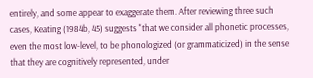entirely, and some appear to exaggerate them. After reviewing three such cases, Keating (1984b, 45) suggests "that we consider all phonetic processes, even the most low-level, to be phonologized (or grammaticized) in the sense that they are cognitively represented, under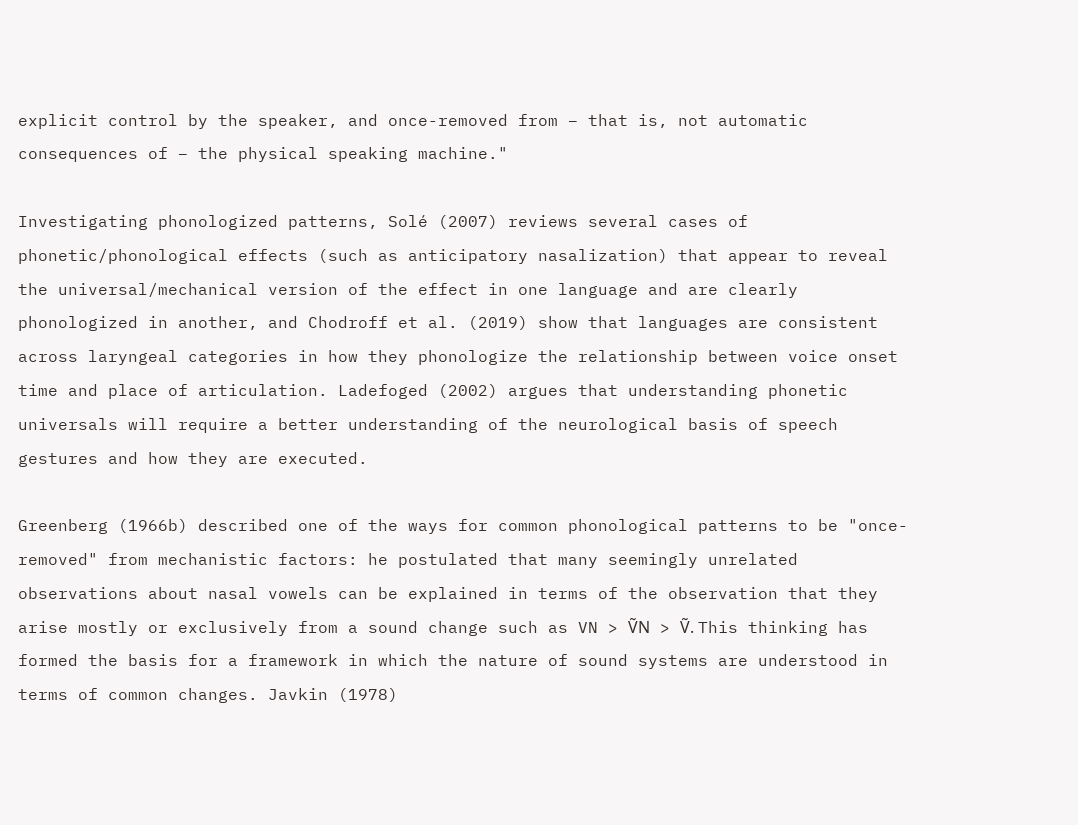explicit control by the speaker, and once-removed from – that is, not automatic consequences of – the physical speaking machine."

Investigating phonologized patterns, Solé (2007) reviews several cases of phonetic/phonological effects (such as anticipatory nasalization) that appear to reveal the universal/mechanical version of the effect in one language and are clearly phonologized in another, and Chodroff et al. (2019) show that languages are consistent across laryngeal categories in how they phonologize the relationship between voice onset time and place of articulation. Ladefoged (2002) argues that understanding phonetic universals will require a better understanding of the neurological basis of speech gestures and how they are executed.

Greenberg (1966b) described one of the ways for common phonological patterns to be "once-removed" from mechanistic factors: he postulated that many seemingly unrelated observations about nasal vowels can be explained in terms of the observation that they arise mostly or exclusively from a sound change such as VN > ṼN > Ṽ. This thinking has formed the basis for a framework in which the nature of sound systems are understood in terms of common changes. Javkin (1978)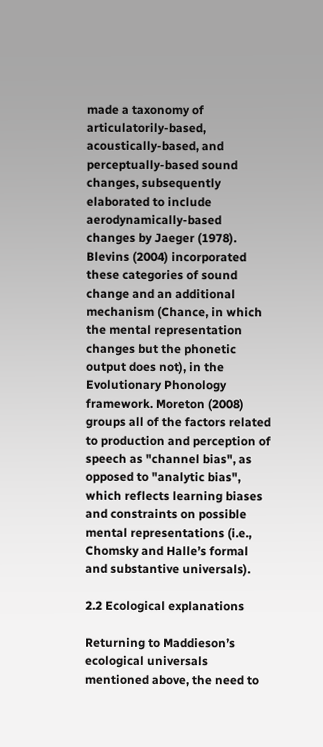made a taxonomy of articulatorily-based, acoustically-based, and perceptually-based sound changes, subsequently elaborated to include aerodynamically-based changes by Jaeger (1978). Blevins (2004) incorporated these categories of sound change and an additional mechanism (Chance, in which the mental representation changes but the phonetic output does not), in the Evolutionary Phonology framework. Moreton (2008) groups all of the factors related to production and perception of speech as "channel bias", as opposed to "analytic bias", which reflects learning biases and constraints on possible mental representations (i.e., Chomsky and Halle’s formal and substantive universals).

2.2 Ecological explanations

Returning to Maddieson’s ecological universals mentioned above, the need to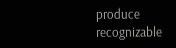produce recognizable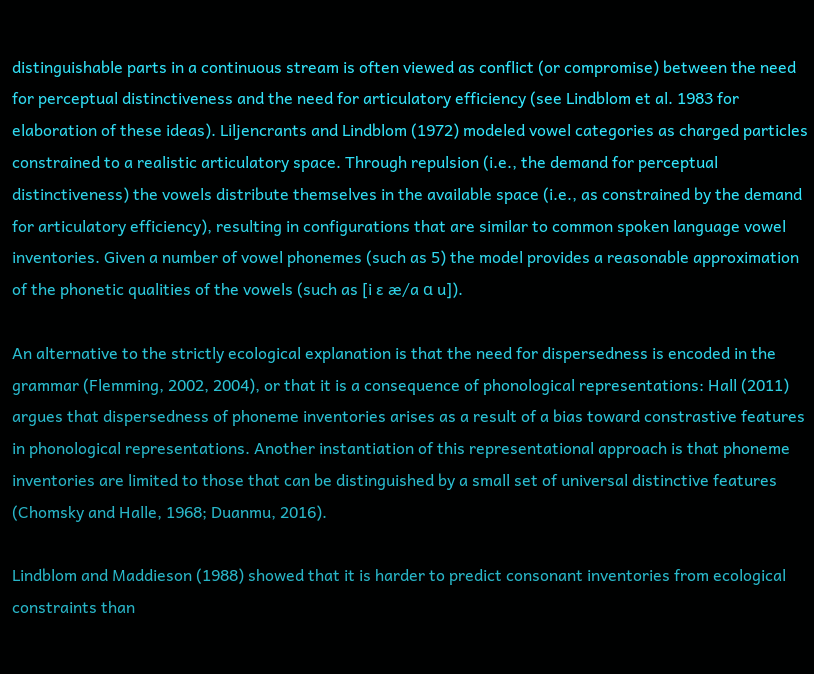distinguishable parts in a continuous stream is often viewed as conflict (or compromise) between the need for perceptual distinctiveness and the need for articulatory efficiency (see Lindblom et al. 1983 for elaboration of these ideas). Liljencrants and Lindblom (1972) modeled vowel categories as charged particles constrained to a realistic articulatory space. Through repulsion (i.e., the demand for perceptual distinctiveness) the vowels distribute themselves in the available space (i.e., as constrained by the demand for articulatory efficiency), resulting in configurations that are similar to common spoken language vowel inventories. Given a number of vowel phonemes (such as 5) the model provides a reasonable approximation of the phonetic qualities of the vowels (such as [i ɛ æ/a ɑ u]).

An alternative to the strictly ecological explanation is that the need for dispersedness is encoded in the grammar (Flemming, 2002, 2004), or that it is a consequence of phonological representations: Hall (2011) argues that dispersedness of phoneme inventories arises as a result of a bias toward constrastive features in phonological representations. Another instantiation of this representational approach is that phoneme inventories are limited to those that can be distinguished by a small set of universal distinctive features (Chomsky and Halle, 1968; Duanmu, 2016).

Lindblom and Maddieson (1988) showed that it is harder to predict consonant inventories from ecological constraints than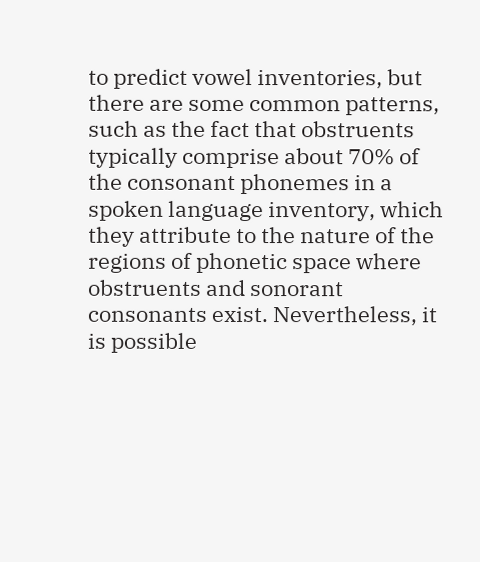to predict vowel inventories, but there are some common patterns, such as the fact that obstruents typically comprise about 70% of the consonant phonemes in a spoken language inventory, which they attribute to the nature of the regions of phonetic space where obstruents and sonorant consonants exist. Nevertheless, it is possible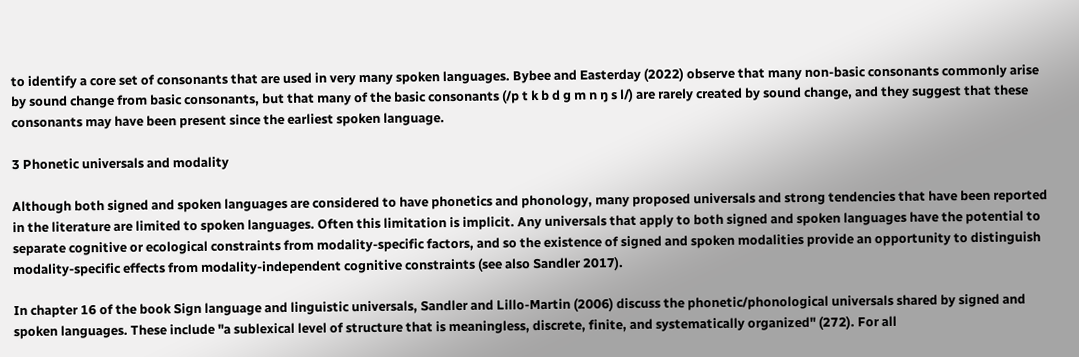to identify a core set of consonants that are used in very many spoken languages. Bybee and Easterday (2022) observe that many non-basic consonants commonly arise by sound change from basic consonants, but that many of the basic consonants (/p t k b d g m n ŋ s l/) are rarely created by sound change, and they suggest that these consonants may have been present since the earliest spoken language.

3 Phonetic universals and modality

Although both signed and spoken languages are considered to have phonetics and phonology, many proposed universals and strong tendencies that have been reported in the literature are limited to spoken languages. Often this limitation is implicit. Any universals that apply to both signed and spoken languages have the potential to separate cognitive or ecological constraints from modality-specific factors, and so the existence of signed and spoken modalities provide an opportunity to distinguish modality-specific effects from modality-independent cognitive constraints (see also Sandler 2017).

In chapter 16 of the book Sign language and linguistic universals, Sandler and Lillo-Martin (2006) discuss the phonetic/phonological universals shared by signed and spoken languages. These include "a sublexical level of structure that is meaningless, discrete, finite, and systematically organized" (272). For all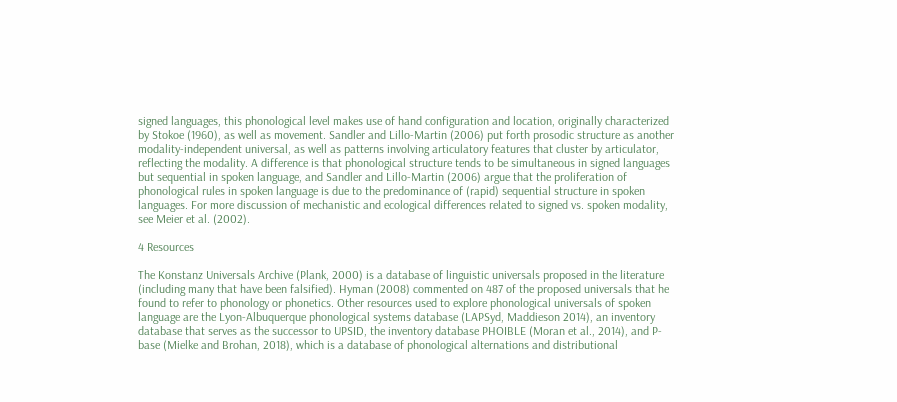signed languages, this phonological level makes use of hand configuration and location, originally characterized by Stokoe (1960), as well as movement. Sandler and Lillo-Martin (2006) put forth prosodic structure as another modality-independent universal, as well as patterns involving articulatory features that cluster by articulator, reflecting the modality. A difference is that phonological structure tends to be simultaneous in signed languages but sequential in spoken language, and Sandler and Lillo-Martin (2006) argue that the proliferation of phonological rules in spoken language is due to the predominance of (rapid) sequential structure in spoken languages. For more discussion of mechanistic and ecological differences related to signed vs. spoken modality, see Meier et al. (2002).

4 Resources

The Konstanz Universals Archive (Plank, 2000) is a database of linguistic universals proposed in the literature (including many that have been falsified). Hyman (2008) commented on 487 of the proposed universals that he found to refer to phonology or phonetics. Other resources used to explore phonological universals of spoken language are the Lyon-Albuquerque phonological systems database (LAPSyd, Maddieson 2014), an inventory database that serves as the successor to UPSID, the inventory database PHOIBLE (Moran et al., 2014), and P-base (Mielke and Brohan, 2018), which is a database of phonological alternations and distributional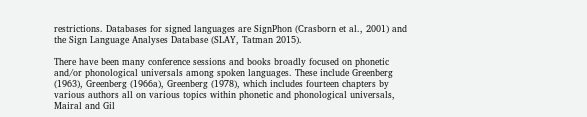restrictions. Databases for signed languages are SignPhon (Crasborn et al., 2001) and the Sign Language Analyses Database (SLAY, Tatman 2015).

There have been many conference sessions and books broadly focused on phonetic and/or phonological universals among spoken languages. These include Greenberg (1963), Greenberg (1966a), Greenberg (1978), which includes fourteen chapters by various authors all on various topics within phonetic and phonological universals, Mairal and Gil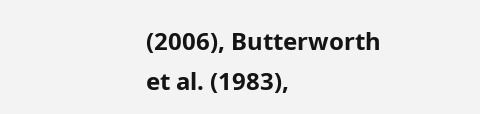(2006), Butterworth et al. (1983),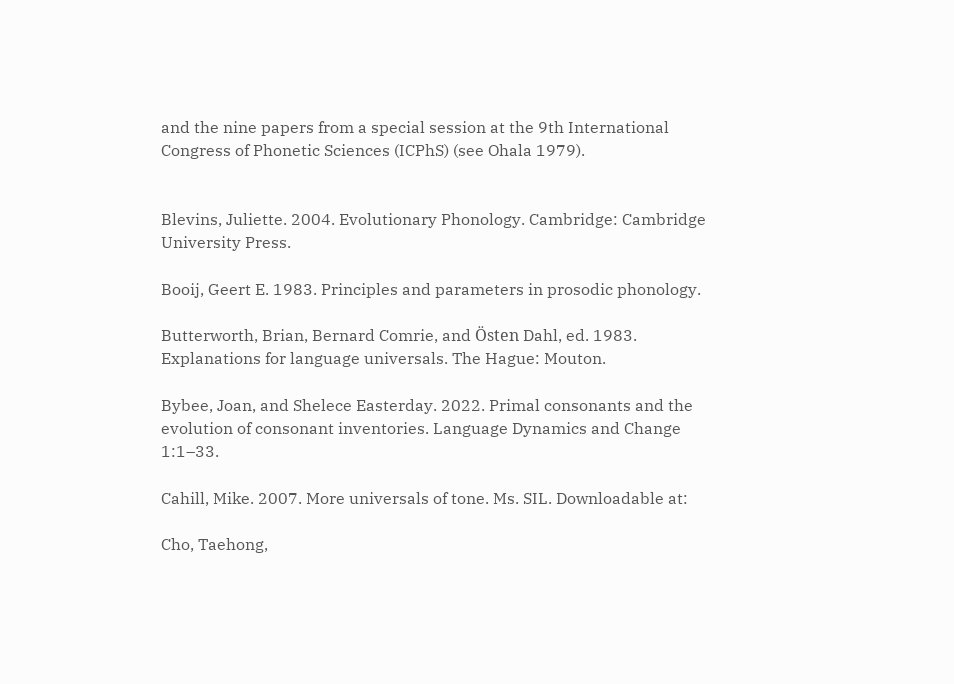and the nine papers from a special session at the 9th International Congress of Phonetic Sciences (ICPhS) (see Ohala 1979).


Blevins, Juliette. 2004. Evolutionary Phonology. Cambridge: Cambridge University Press.

Booij, Geert E. 1983. Principles and parameters in prosodic phonology.

Butterworth, Brian, Bernard Comrie, and Östen Dahl, ed. 1983. Explanations for language universals. The Hague: Mouton.

Bybee, Joan, and Shelece Easterday. 2022. Primal consonants and the evolution of consonant inventories. Language Dynamics and Change 1:1–33.

Cahill, Mike. 2007. More universals of tone. Ms. SIL. Downloadable at:

Cho, Taehong,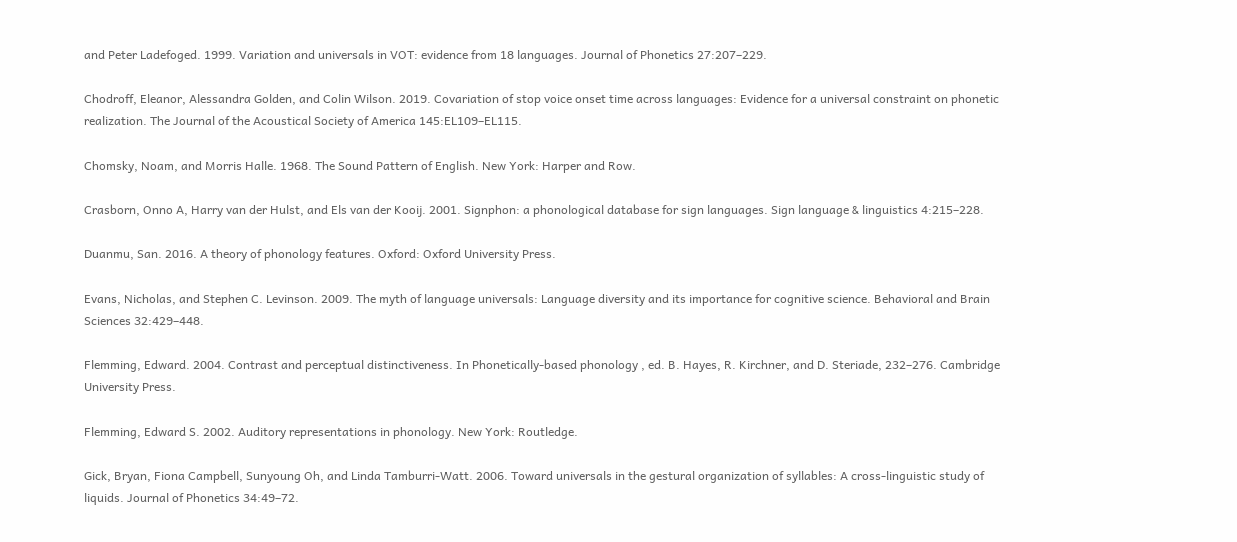and Peter Ladefoged. 1999. Variation and universals in VOT: evidence from 18 languages. Journal of Phonetics 27:207–229.

Chodroff, Eleanor, Alessandra Golden, and Colin Wilson. 2019. Covariation of stop voice onset time across languages: Evidence for a universal constraint on phonetic realization. The Journal of the Acoustical Society of America 145:EL109–EL115.

Chomsky, Noam, and Morris Halle. 1968. The Sound Pattern of English. New York: Harper and Row.

Crasborn, Onno A, Harry van der Hulst, and Els van der Kooij. 2001. Signphon: a phonological database for sign languages. Sign language & linguistics 4:215–228.

Duanmu, San. 2016. A theory of phonology features. Oxford: Oxford University Press.

Evans, Nicholas, and Stephen C. Levinson. 2009. The myth of language universals: Language diversity and its importance for cognitive science. Behavioral and Brain Sciences 32:429–448.

Flemming, Edward. 2004. Contrast and perceptual distinctiveness. In Phonetically-based phonology , ed. B. Hayes, R. Kirchner, and D. Steriade, 232–276. Cambridge University Press.

Flemming, Edward S. 2002. Auditory representations in phonology. New York: Routledge.

Gick, Bryan, Fiona Campbell, Sunyoung Oh, and Linda Tamburri-Watt. 2006. Toward universals in the gestural organization of syllables: A cross-linguistic study of liquids. Journal of Phonetics 34:49–72.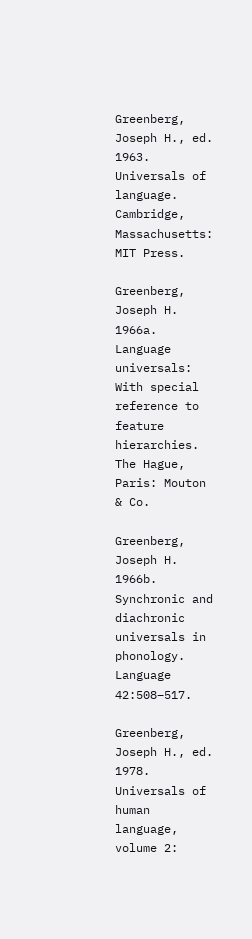Greenberg, Joseph H., ed. 1963. Universals of language. Cambridge, Massachusetts: MIT Press.

Greenberg, Joseph H. 1966a. Language universals: With special reference to feature hierarchies. The Hague, Paris: Mouton & Co.

Greenberg, Joseph H. 1966b. Synchronic and diachronic universals in phonology. Language 42:508–517.

Greenberg, Joseph H., ed. 1978. Universals of human language, volume 2: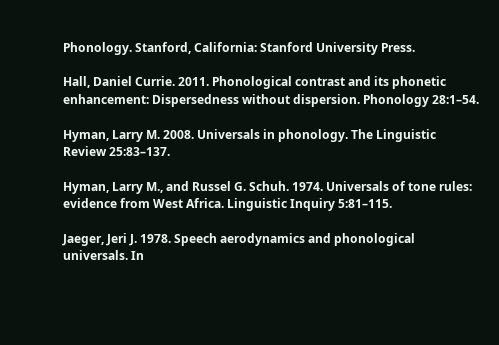Phonology. Stanford, California: Stanford University Press.

Hall, Daniel Currie. 2011. Phonological contrast and its phonetic enhancement: Dispersedness without dispersion. Phonology 28:1–54.

Hyman, Larry M. 2008. Universals in phonology. The Linguistic Review 25:83–137.

Hyman, Larry M., and Russel G. Schuh. 1974. Universals of tone rules: evidence from West Africa. Linguistic Inquiry 5:81–115.

Jaeger, Jeri J. 1978. Speech aerodynamics and phonological universals. In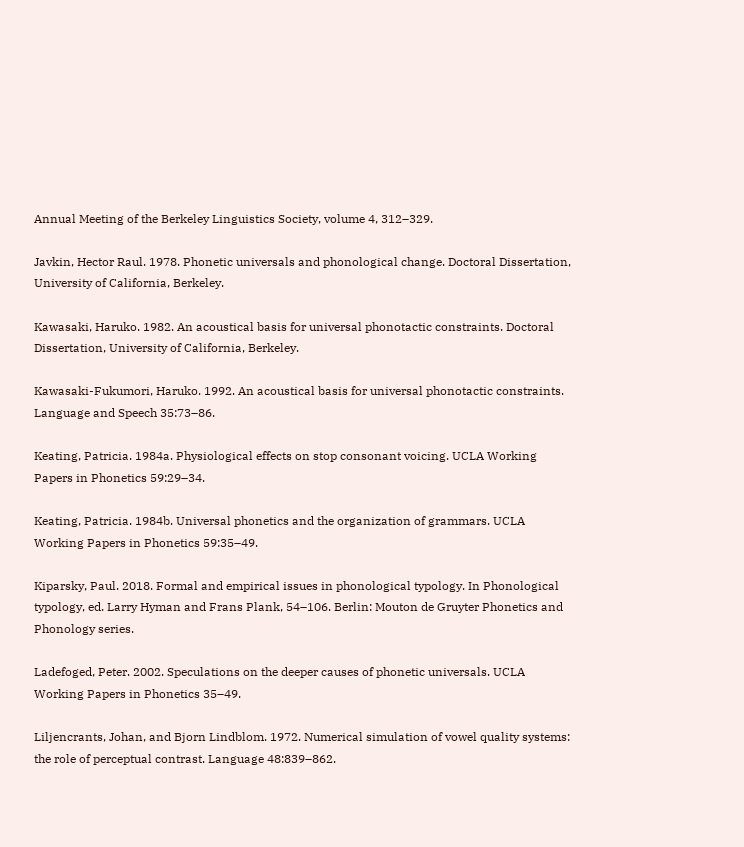Annual Meeting of the Berkeley Linguistics Society, volume 4, 312–329.

Javkin, Hector Raul. 1978. Phonetic universals and phonological change. Doctoral Dissertation, University of California, Berkeley.

Kawasaki, Haruko. 1982. An acoustical basis for universal phonotactic constraints. Doctoral Dissertation, University of California, Berkeley.

Kawasaki-Fukumori, Haruko. 1992. An acoustical basis for universal phonotactic constraints. Language and Speech 35:73–86.

Keating, Patricia. 1984a. Physiological effects on stop consonant voicing. UCLA Working Papers in Phonetics 59:29–34.

Keating, Patricia. 1984b. Universal phonetics and the organization of grammars. UCLA Working Papers in Phonetics 59:35–49.

Kiparsky, Paul. 2018. Formal and empirical issues in phonological typology. In Phonological typology, ed. Larry Hyman and Frans Plank, 54–106. Berlin: Mouton de Gruyter Phonetics and Phonology series.

Ladefoged, Peter. 2002. Speculations on the deeper causes of phonetic universals. UCLA Working Papers in Phonetics 35–49.

Liljencrants, Johan, and Bjorn Lindblom. 1972. Numerical simulation of vowel quality systems: the role of perceptual contrast. Language 48:839–862.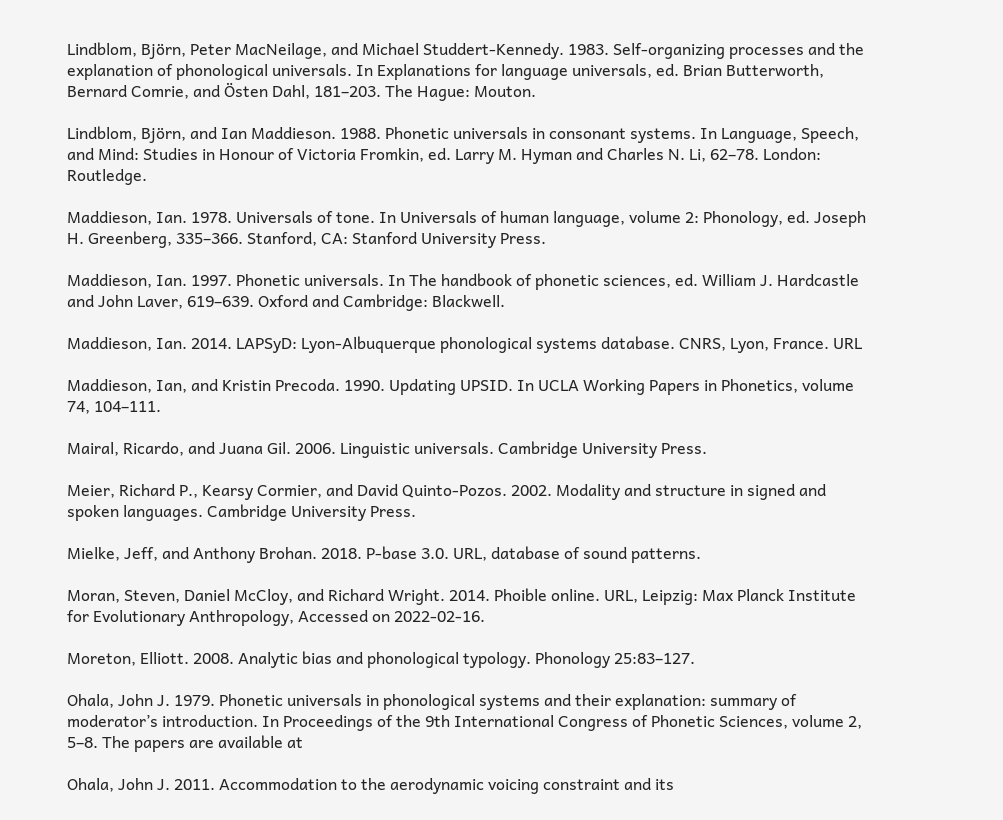Lindblom, Björn, Peter MacNeilage, and Michael Studdert-Kennedy. 1983. Self-organizing processes and the explanation of phonological universals. In Explanations for language universals, ed. Brian Butterworth, Bernard Comrie, and Östen Dahl, 181–203. The Hague: Mouton.

Lindblom, Björn, and Ian Maddieson. 1988. Phonetic universals in consonant systems. In Language, Speech, and Mind: Studies in Honour of Victoria Fromkin, ed. Larry M. Hyman and Charles N. Li, 62–78. London: Routledge.

Maddieson, Ian. 1978. Universals of tone. In Universals of human language, volume 2: Phonology, ed. Joseph H. Greenberg, 335–366. Stanford, CA: Stanford University Press.

Maddieson, Ian. 1997. Phonetic universals. In The handbook of phonetic sciences, ed. William J. Hardcastle and John Laver, 619–639. Oxford and Cambridge: Blackwell.

Maddieson, Ian. 2014. LAPSyD: Lyon-Albuquerque phonological systems database. CNRS, Lyon, France. URL

Maddieson, Ian, and Kristin Precoda. 1990. Updating UPSID. In UCLA Working Papers in Phonetics, volume 74, 104–111.

Mairal, Ricardo, and Juana Gil. 2006. Linguistic universals. Cambridge University Press.

Meier, Richard P., Kearsy Cormier, and David Quinto-Pozos. 2002. Modality and structure in signed and spoken languages. Cambridge University Press.

Mielke, Jeff, and Anthony Brohan. 2018. P-base 3.0. URL, database of sound patterns.

Moran, Steven, Daniel McCloy, and Richard Wright. 2014. Phoible online. URL, Leipzig: Max Planck Institute for Evolutionary Anthropology, Accessed on 2022-02-16.

Moreton, Elliott. 2008. Analytic bias and phonological typology. Phonology 25:83–127.

Ohala, John J. 1979. Phonetic universals in phonological systems and their explanation: summary of moderator’s introduction. In Proceedings of the 9th International Congress of Phonetic Sciences, volume 2, 5–8. The papers are available at

Ohala, John J. 2011. Accommodation to the aerodynamic voicing constraint and its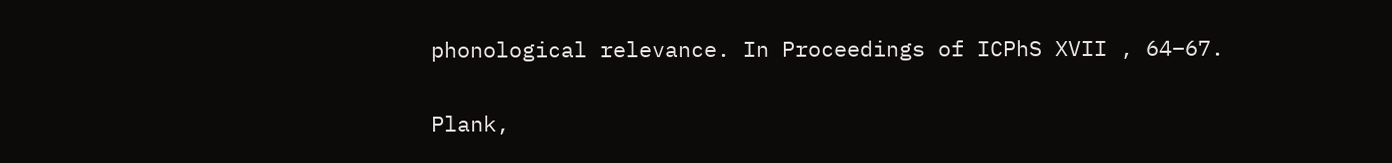phonological relevance. In Proceedings of ICPhS XVII , 64–67.

Plank,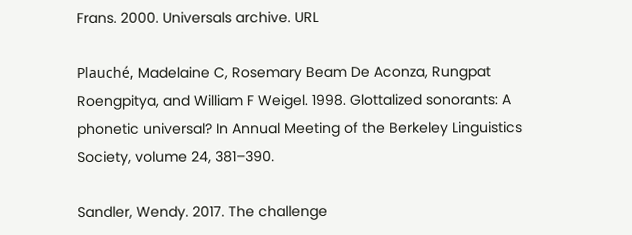Frans. 2000. Universals archive. URL

Plauché, Madelaine C, Rosemary Beam De Aconza, Rungpat Roengpitya, and William F Weigel. 1998. Glottalized sonorants: A phonetic universal? In Annual Meeting of the Berkeley Linguistics Society, volume 24, 381–390.

Sandler, Wendy. 2017. The challenge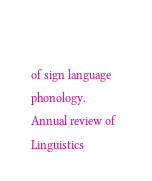of sign language phonology. Annual review of Linguistics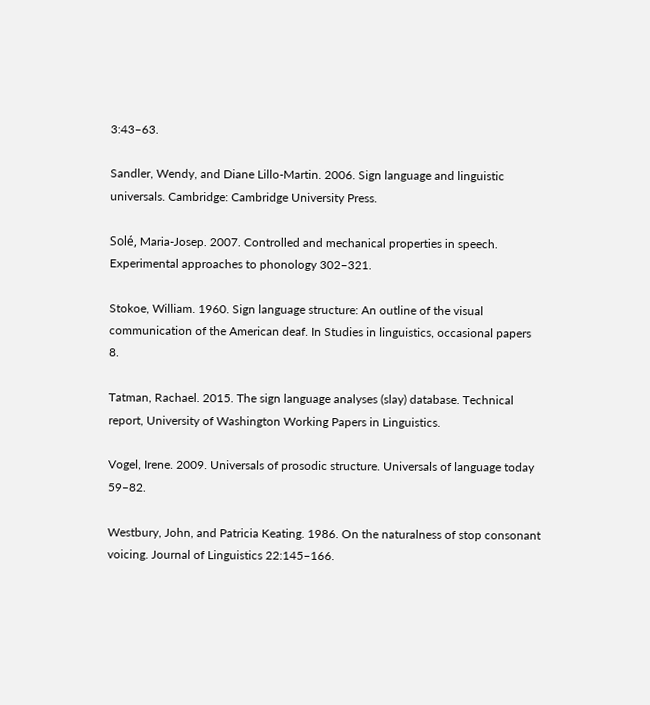3:43–63.

Sandler, Wendy, and Diane Lillo-Martin. 2006. Sign language and linguistic universals. Cambridge: Cambridge University Press.

Solé, Maria-Josep. 2007. Controlled and mechanical properties in speech. Experimental approaches to phonology 302–321.

Stokoe, William. 1960. Sign language structure: An outline of the visual communication of the American deaf. In Studies in linguistics, occasional papers 8.

Tatman, Rachael. 2015. The sign language analyses (slay) database. Technical report, University of Washington Working Papers in Linguistics.

Vogel, Irene. 2009. Universals of prosodic structure. Universals of language today 59–82.

Westbury, John, and Patricia Keating. 1986. On the naturalness of stop consonant voicing. Journal of Linguistics 22:145–166.